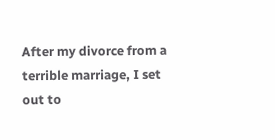After my divorce from a terrible marriage, I set out to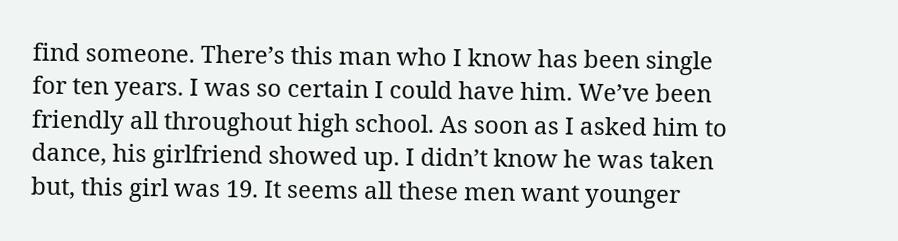find someone. There’s this man who I know has been single for ten years. I was so certain I could have him. We’ve been friendly all throughout high school. As soon as I asked him to dance, his girlfriend showed up. I didn’t know he was taken but, this girl was 19. It seems all these men want younger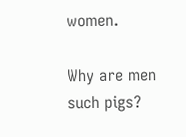women.

Why are men such pigs?